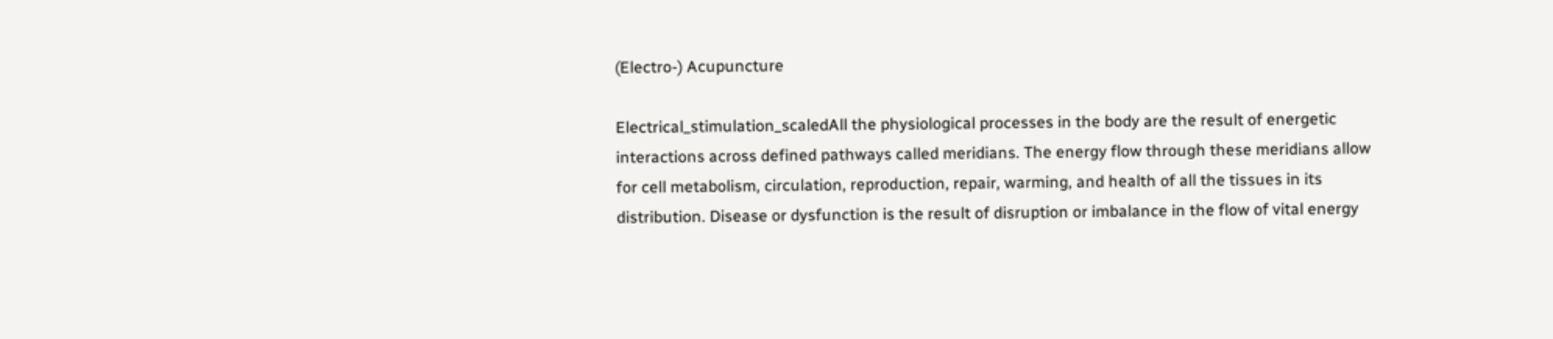(Electro-) Acupuncture

Electrical_stimulation_scaledAll the physiological processes in the body are the result of energetic interactions across defined pathways called meridians. The energy flow through these meridians allow for cell metabolism, circulation, reproduction, repair, warming, and health of all the tissues in its distribution. Disease or dysfunction is the result of disruption or imbalance in the flow of vital energy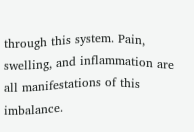through this system. Pain, swelling, and inflammation are all manifestations of this imbalance.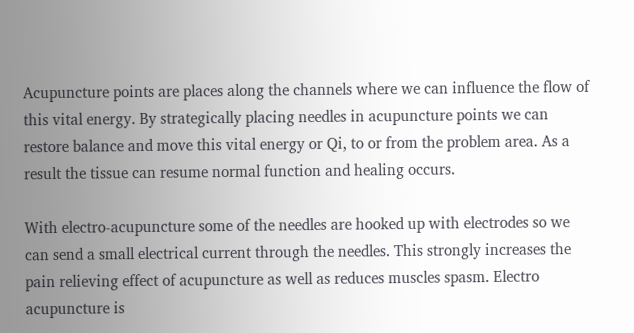Acupuncture points are places along the channels where we can influence the flow of this vital energy. By strategically placing needles in acupuncture points we can restore balance and move this vital energy or Qi, to or from the problem area. As a result the tissue can resume normal function and healing occurs.

With electro-acupuncture some of the needles are hooked up with electrodes so we can send a small electrical current through the needles. This strongly increases the pain relieving effect of acupuncture as well as reduces muscles spasm. Electro acupuncture is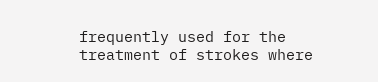frequently used for the treatment of strokes where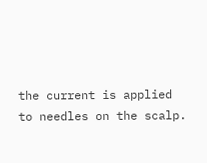the current is applied to needles on the scalp.